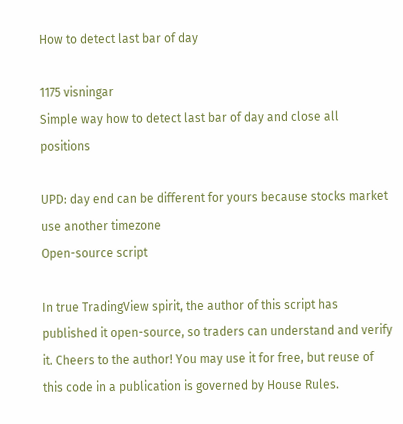How to detect last bar of day

1175 visningar
Simple way how to detect last bar of day and close all positions

UPD: day end can be different for yours because stocks market use another timezone
Open-source script

In true TradingView spirit, the author of this script has published it open-source, so traders can understand and verify it. Cheers to the author! You may use it for free, but reuse of this code in a publication is governed by House Rules.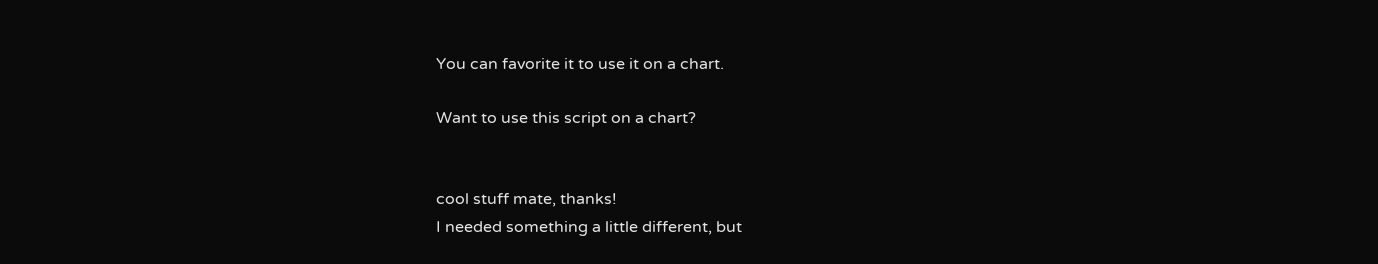You can favorite it to use it on a chart.

Want to use this script on a chart?


cool stuff mate, thanks!
I needed something a little different, but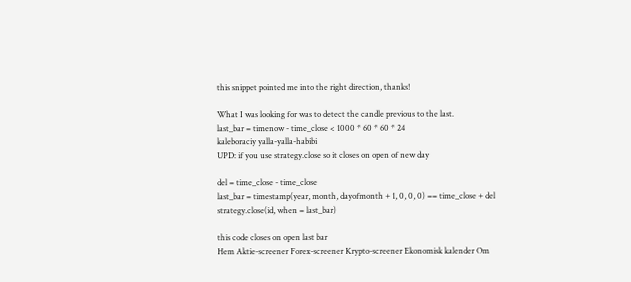this snippet pointed me into the right direction, thanks!

What I was looking for was to detect the candle previous to the last.
last_bar = timenow - time_close < 1000 * 60 * 60 * 24
kaleboraciy yalla-yalla-habibi
UPD: if you use strategy.close so it closes on open of new day

del = time_close - time_close
last_bar = timestamp(year, month, dayofmonth + 1, 0, 0, 0) == time_close + del
strategy.close(id, when = last_bar)

this code closes on open last bar
Hem Aktie-screener Forex-screener Krypto-screener Ekonomisk kalender Om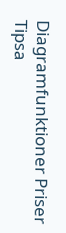Diagramfunktioner Priser Tipsa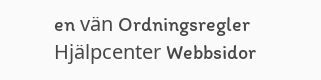en vän Ordningsregler Hjälpcenter Webbsidor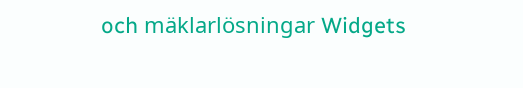och mäklarlösningar Widgets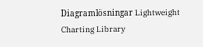Diagramlösningar Lightweight Charting Library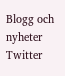Blogg och nyheter Twitter